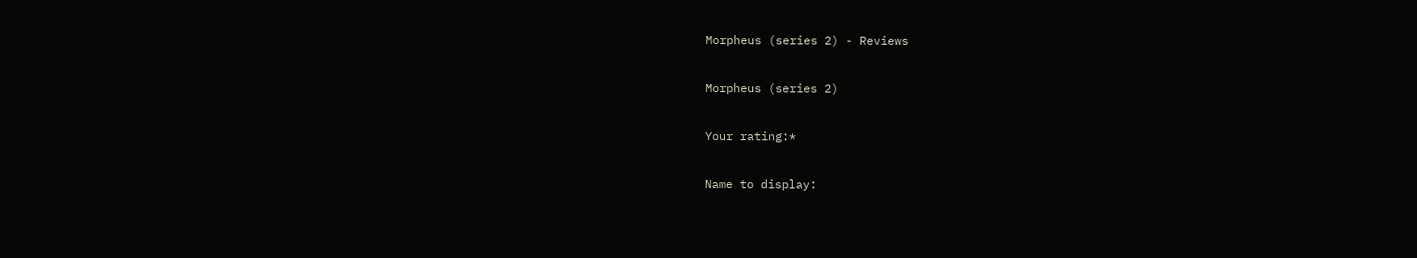Morpheus (series 2) - Reviews

Morpheus (series 2)

Your rating:*

Name to display: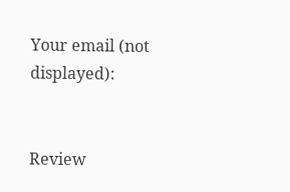Your email (not displayed):


Review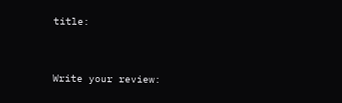title:


Write your review: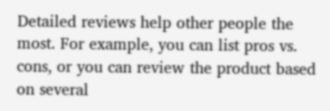Detailed reviews help other people the most. For example, you can list pros vs. cons, or you can review the product based on several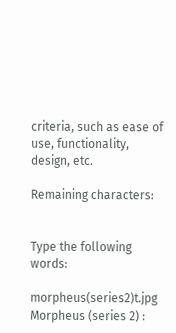criteria, such as ease of use, functionality, design, etc.

Remaining characters:


Type the following words:

morpheus(series2)t.jpg Morpheus (series 2) :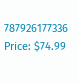787926177336 Price: $74.99